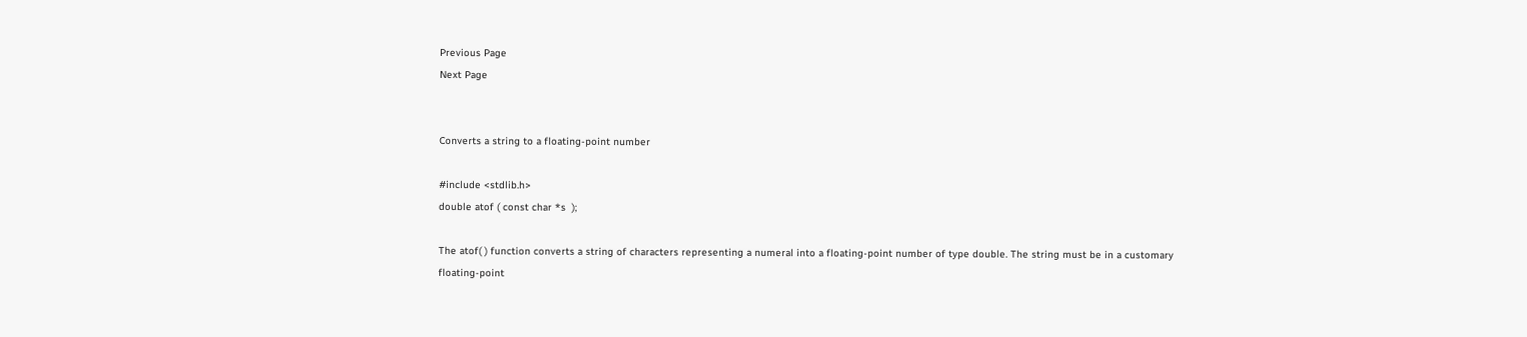Previous Page
Next Page


Converts a string to a floating-point number

#include <stdlib.h>
double atof ( const char *s  );

The atof( ) function converts a string of characters representing a numeral into a floating-point number of type double. The string must be in a customary floating-point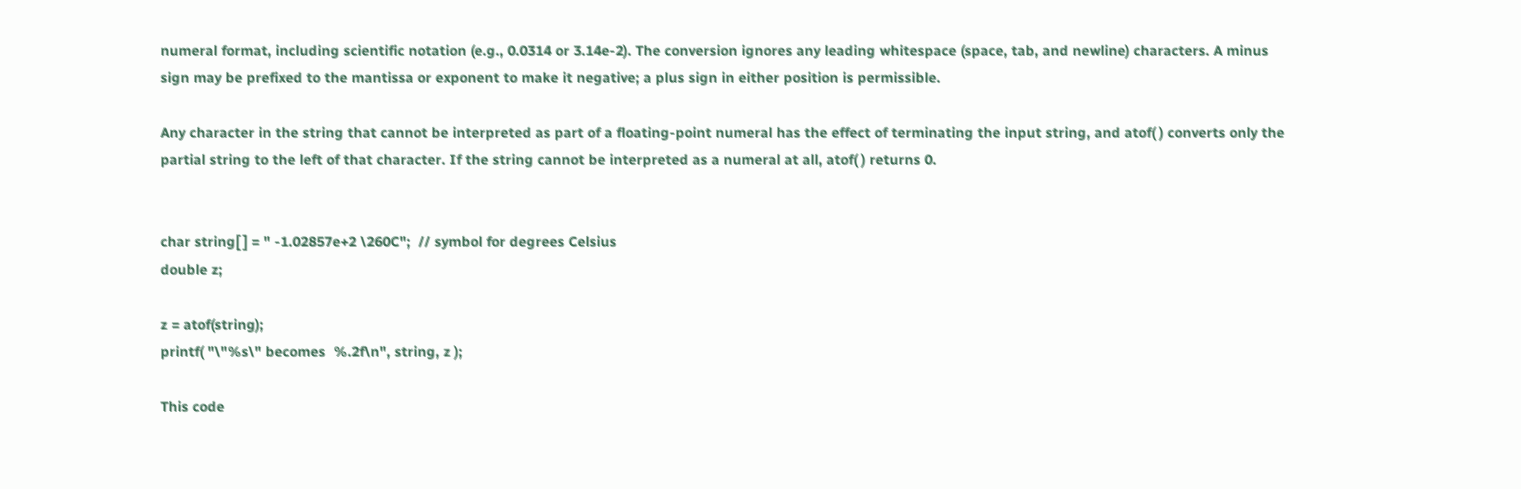numeral format, including scientific notation (e.g., 0.0314 or 3.14e-2). The conversion ignores any leading whitespace (space, tab, and newline) characters. A minus sign may be prefixed to the mantissa or exponent to make it negative; a plus sign in either position is permissible.

Any character in the string that cannot be interpreted as part of a floating-point numeral has the effect of terminating the input string, and atof( ) converts only the partial string to the left of that character. If the string cannot be interpreted as a numeral at all, atof( ) returns 0.


char string[ ] = " -1.02857e+2 \260C";  // symbol for degrees Celsius
double z;

z = atof(string);
printf( "\"%s\" becomes  %.2f\n", string, z );

This code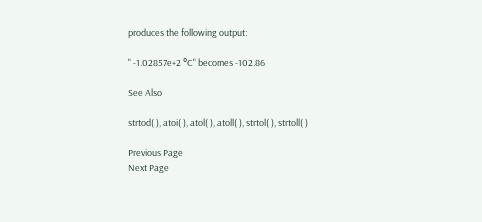produces the following output:

" -1.02857e+2 °C" becomes -102.86

See Also

strtod( ), atoi( ), atol( ), atoll( ), strtol( ), strtoll( )

Previous Page
Next Page